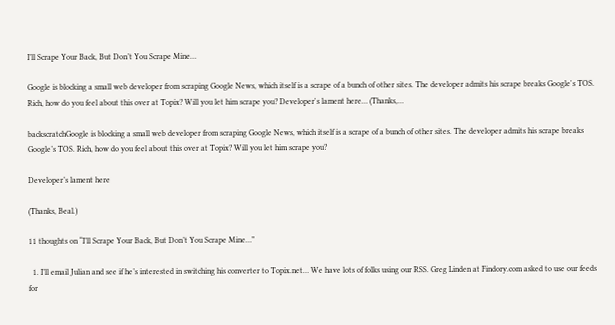I’ll Scrape Your Back, But Don’t You Scrape Mine…

Google is blocking a small web developer from scraping Google News, which itself is a scrape of a bunch of other sites. The developer admits his scrape breaks Google's TOS. Rich, how do you feel about this over at Topix? Will you let him scrape you? Developer's lament here… (Thanks,…

backscratchGoogle is blocking a small web developer from scraping Google News, which itself is a scrape of a bunch of other sites. The developer admits his scrape breaks Google’s TOS. Rich, how do you feel about this over at Topix? Will you let him scrape you?

Developer’s lament here

(Thanks, Beal.)

11 thoughts on “I’ll Scrape Your Back, But Don’t You Scrape Mine…”

  1. I’ll email Julian and see if he’s interested in switching his converter to Topix.net… We have lots of folks using our RSS. Greg Linden at Findory.com asked to use our feeds for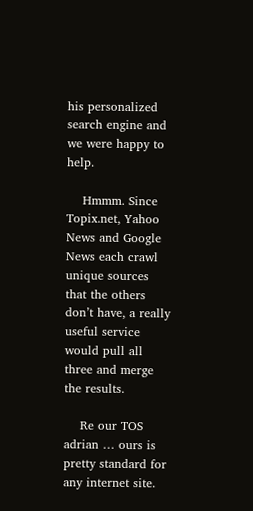his personalized search engine and we were happy to help.

    Hmmm. Since Topix.net, Yahoo News and Google News each crawl unique sources that the others don’t have, a really useful service would pull all three and merge the results.

    Re our TOS adrian … ours is pretty standard for any internet site.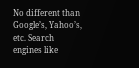No different than Google’s, Yahoo’s, etc. Search engines like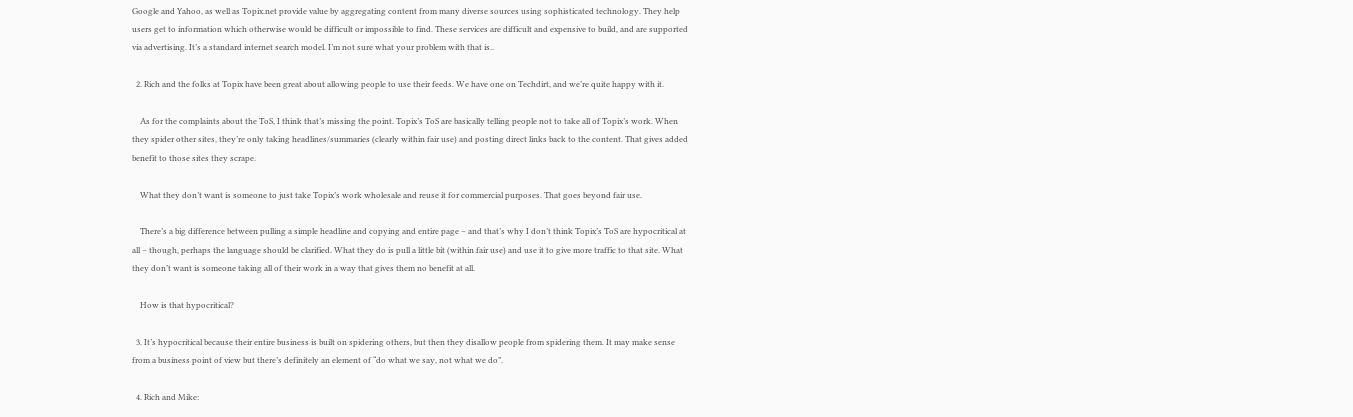Google and Yahoo, as well as Topix.net provide value by aggregating content from many diverse sources using sophisticated technology. They help users get to information which otherwise would be difficult or impossible to find. These services are difficult and expensive to build, and are supported via advertising. It’s a standard internet search model. I’m not sure what your problem with that is..

  2. Rich and the folks at Topix have been great about allowing people to use their feeds. We have one on Techdirt, and we’re quite happy with it.

    As for the complaints about the ToS, I think that’s missing the point. Topix’s ToS are basically telling people not to take all of Topix’s work. When they spider other sites, they’re only taking headlines/summaries (clearly within fair use) and posting direct links back to the content. That gives added benefit to those sites they scrape.

    What they don’t want is someone to just take Topix’s work wholesale and reuse it for commercial purposes. That goes beyond fair use.

    There’s a big difference between pulling a simple headline and copying and entire page – and that’s why I don’t think Topix’s ToS are hypocritical at all – though, perhaps the language should be clarified. What they do is pull a little bit (within fair use) and use it to give more traffic to that site. What they don’t want is someone taking all of their work in a way that gives them no benefit at all.

    How is that hypocritical?

  3. It’s hypocritical because their entire business is built on spidering others, but then they disallow people from spidering them. It may make sense from a business point of view but there’s definitely an element of “do what we say, not what we do”.

  4. Rich and Mike: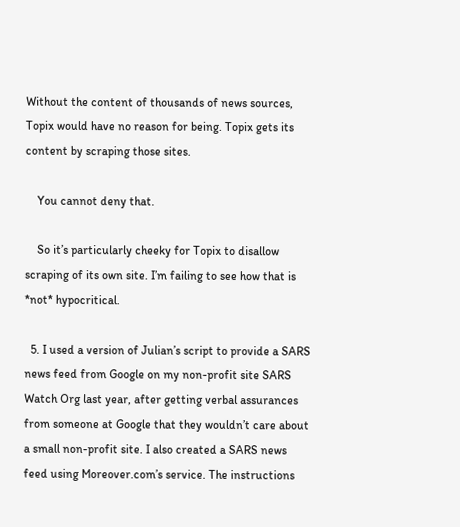Without the content of thousands of news sources, Topix would have no reason for being. Topix gets its content by scraping those sites.

    You cannot deny that.

    So it’s particularly cheeky for Topix to disallow scraping of its own site. I’m failing to see how that is *not* hypocritical.

  5. I used a version of Julian’s script to provide a SARS news feed from Google on my non-profit site SARS Watch Org last year, after getting verbal assurances from someone at Google that they wouldn’t care about a small non-profit site. I also created a SARS news feed using Moreover.com’s service. The instructions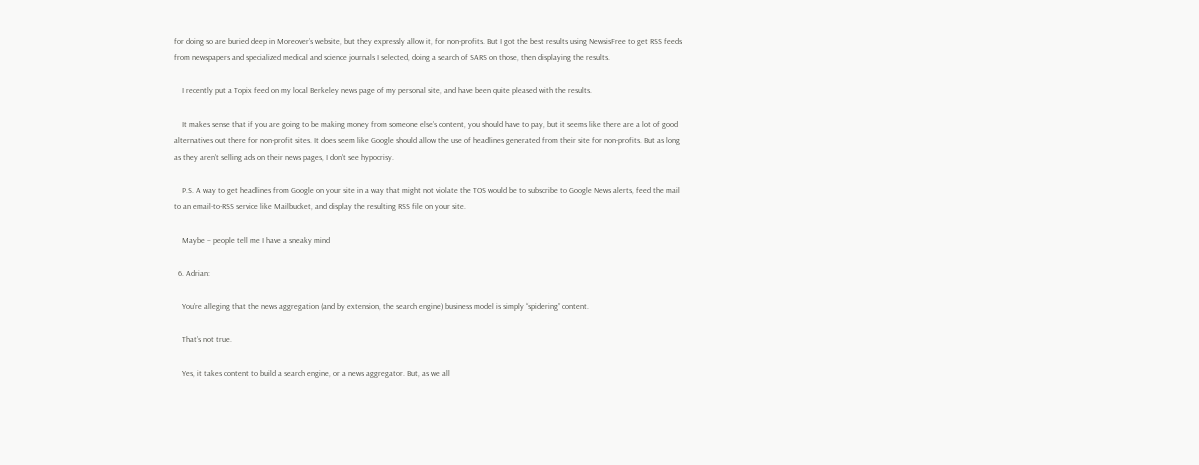for doing so are buried deep in Moreover’s website, but they expressly allow it, for non-profits. But I got the best results using NewsisFree to get RSS feeds from newspapers and specialized medical and science journals I selected, doing a search of SARS on those, then displaying the results.

    I recently put a Topix feed on my local Berkeley news page of my personal site, and have been quite pleased with the results.

    It makes sense that if you are going to be making money from someone else’s content, you should have to pay, but it seems like there are a lot of good alternatives out there for non-profit sites. It does seem like Google should allow the use of headlines generated from their site for non-profits. But as long as they aren’t selling ads on their news pages, I don’t see hypocrisy.

    P.S. A way to get headlines from Google on your site in a way that might not violate the TOS would be to subscribe to Google News alerts, feed the mail to an email-to-RSS service like Mailbucket, and display the resulting RSS file on your site.

    Maybe – people tell me I have a sneaky mind

  6. Adrian:

    You’re alleging that the news aggregation (and by extension, the search engine) business model is simply “spidering” content.

    That’s not true.

    Yes, it takes content to build a search engine, or a news aggregator. But, as we all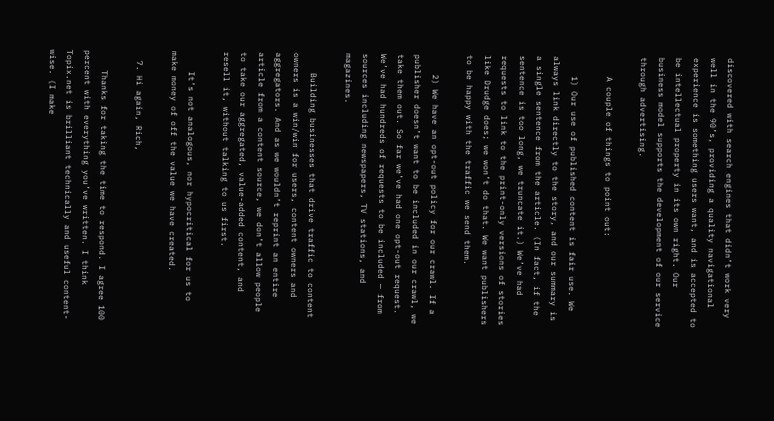discovered with search engines that didn’t work very well in the 90’s, providing a quality navigational experience is something users want, and is accepted to be intellectual property in its own right. Our business model supports the development of our service through advertising.

    A couple of things to point out:

    1) Our use of published content is fair use. We always link directly to the story, and our summary is a single sentence from the article. (In fact, if the sentence is too long, we truncate it.) We’ve had requests to link to the print-only versions of stories like Drudge does; we won’t do that. We want publishers to be happy with the traffic we send them.

    2) We have an opt-out policy for our crawl. If a publisher doesn’t want to be included in our crawl, we take them out. So far we’ve had one opt-out request. We’ve had hundreds of requests to be included — from sources including newspapers, TV stations, and magazines.

    Building businesses that drive traffic to content owners is a win/win for users, content owners and aggregators. And as we wouldn’t reprint an entire article from a content source, we don’t allow people to take our aggregated, value-added content, and resell it, without talking to us first.

    It’s not analogous, nor hypocritical for us to make money of off the value we have created.

  7. Hi again, Rich,

    Thanks for taking the time to respond. I agree 100 percent with everything you’ve written. I think Topix.net is brilliant technically and useful content-wise. (I make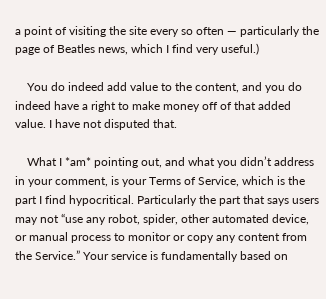a point of visiting the site every so often — particularly the page of Beatles news, which I find very useful.)

    You do indeed add value to the content, and you do indeed have a right to make money off of that added value. I have not disputed that.

    What I *am* pointing out, and what you didn’t address in your comment, is your Terms of Service, which is the part I find hypocritical. Particularly the part that says users may not “use any robot, spider, other automated device, or manual process to monitor or copy any content from the Service.” Your service is fundamentally based on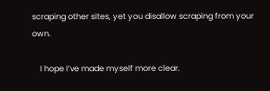scraping other sites, yet you disallow scraping from your own.

    I hope I’ve made myself more clear.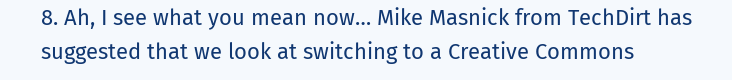8. Ah, I see what you mean now… Mike Masnick from TechDirt has suggested that we look at switching to a Creative Commons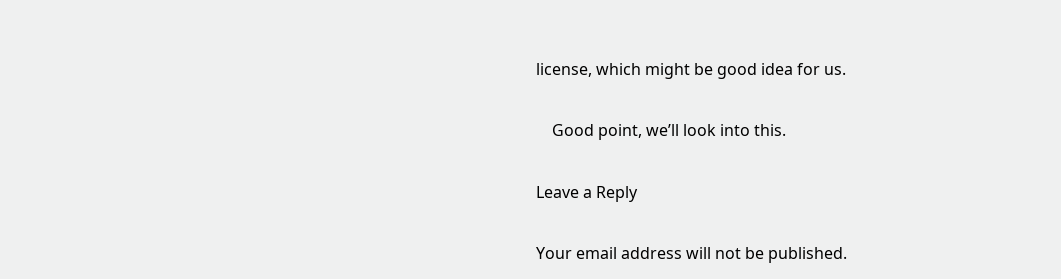license, which might be good idea for us.

    Good point, we’ll look into this.

Leave a Reply

Your email address will not be published.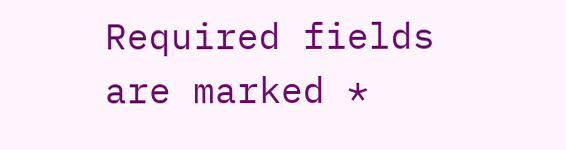Required fields are marked *